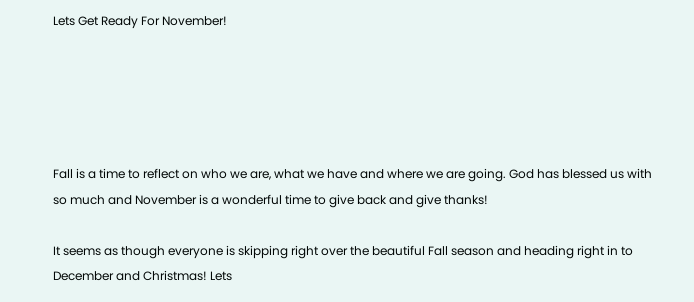Lets Get Ready For November!





Fall is a time to reflect on who we are, what we have and where we are going. God has blessed us with so much and November is a wonderful time to give back and give thanks!

It seems as though everyone is skipping right over the beautiful Fall season and heading right in to December and Christmas! Lets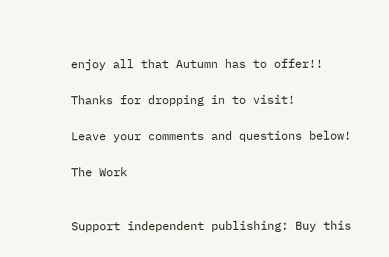enjoy all that Autumn has to offer!!

Thanks for dropping in to visit!

Leave your comments and questions below!

The Work


Support independent publishing: Buy this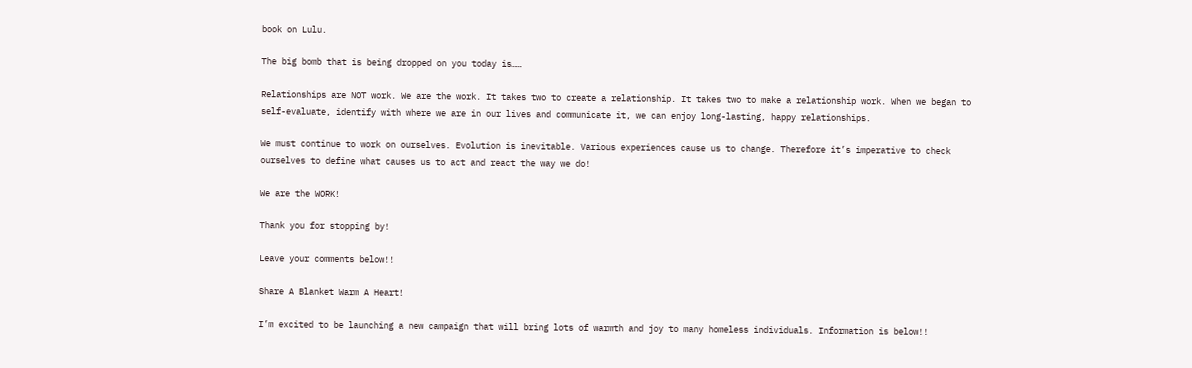book on Lulu.

The big bomb that is being dropped on you today is……

Relationships are NOT work. We are the work. It takes two to create a relationship. It takes two to make a relationship work. When we began to self-evaluate, identify with where we are in our lives and communicate it, we can enjoy long-lasting, happy relationships.

We must continue to work on ourselves. Evolution is inevitable. Various experiences cause us to change. Therefore it’s imperative to check ourselves to define what causes us to act and react the way we do!

We are the WORK!

Thank you for stopping by!

Leave your comments below!!

Share A Blanket Warm A Heart!

I’m excited to be launching a new campaign that will bring lots of warmth and joy to many homeless individuals. Information is below!!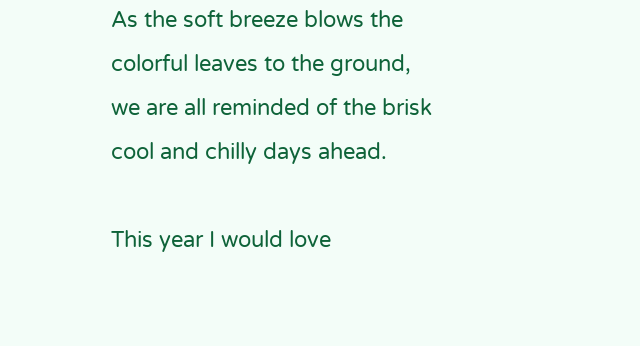As the soft breeze blows the colorful leaves to the ground, we are all reminded of the brisk cool and chilly days ahead.

This year I would love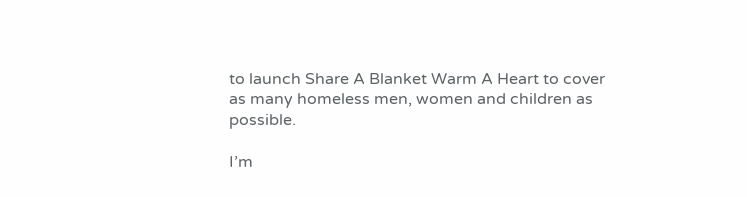to launch Share A Blanket Warm A Heart to cover as many homeless men, women and children as possible.

I’m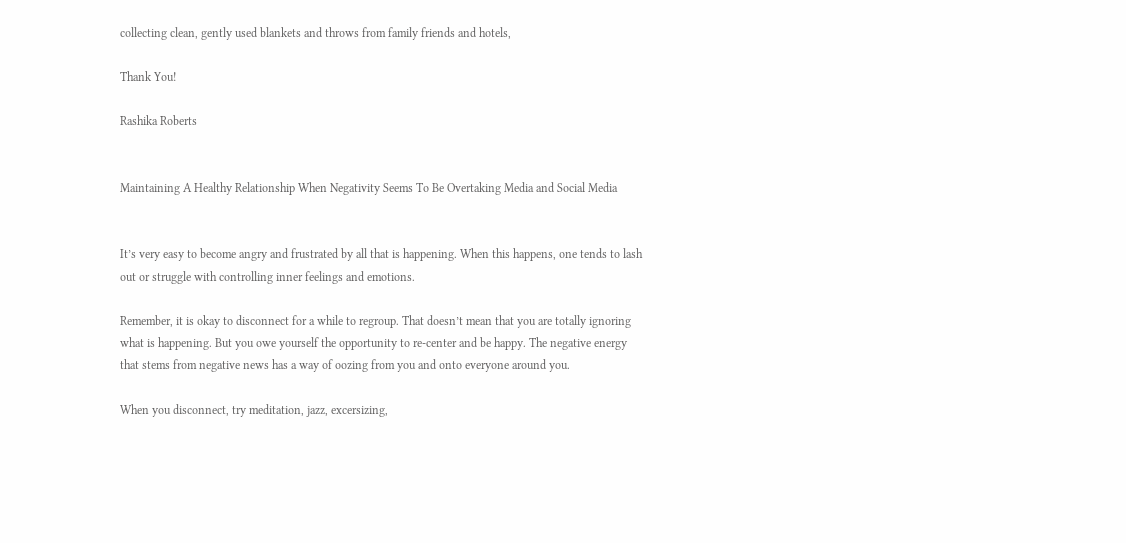collecting clean, gently used blankets and throws from family friends and hotels,

Thank You!

Rashika Roberts


Maintaining A Healthy Relationship When Negativity Seems To Be Overtaking Media and Social Media


It’s very easy to become angry and frustrated by all that is happening. When this happens, one tends to lash out or struggle with controlling inner feelings and emotions.

Remember, it is okay to disconnect for a while to regroup. That doesn’t mean that you are totally ignoring what is happening. But you owe yourself the opportunity to re-center and be happy. The negative energy that stems from negative news has a way of oozing from you and onto everyone around you.

When you disconnect, try meditation, jazz, excersizing,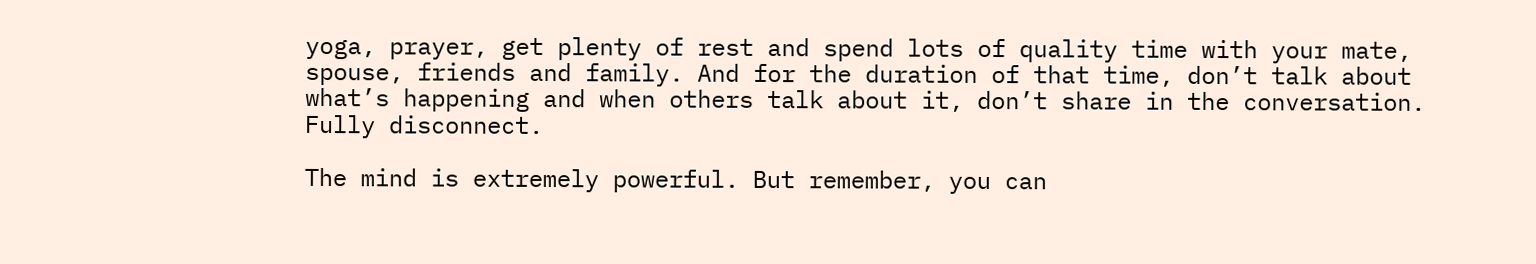yoga, prayer, get plenty of rest and spend lots of quality time with your mate, spouse, friends and family. And for the duration of that time, don’t talk about what’s happening and when others talk about it, don’t share in the conversation. Fully disconnect.

The mind is extremely powerful. But remember, you can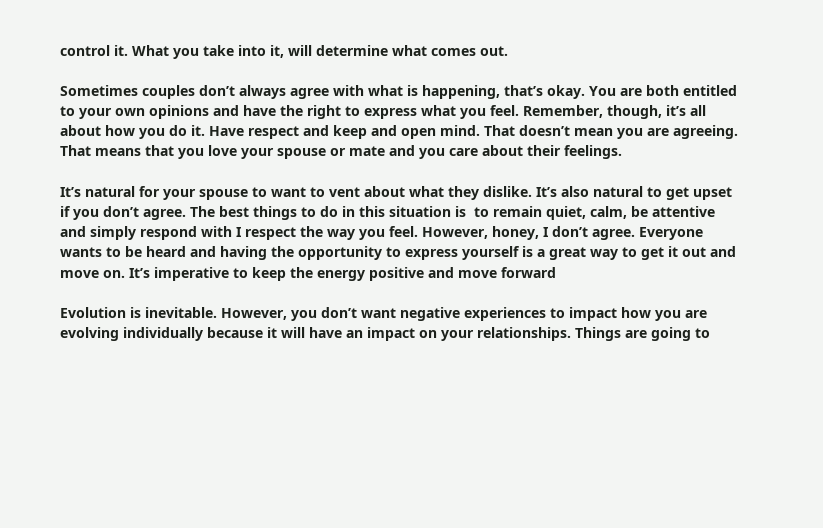control it. What you take into it, will determine what comes out.

Sometimes couples don’t always agree with what is happening, that’s okay. You are both entitled to your own opinions and have the right to express what you feel. Remember, though, it’s all about how you do it. Have respect and keep and open mind. That doesn’t mean you are agreeing. That means that you love your spouse or mate and you care about their feelings.

It’s natural for your spouse to want to vent about what they dislike. It’s also natural to get upset if you don’t agree. The best things to do in this situation is  to remain quiet, calm, be attentive and simply respond with I respect the way you feel. However, honey, I don’t agree. Everyone wants to be heard and having the opportunity to express yourself is a great way to get it out and move on. It’s imperative to keep the energy positive and move forward

Evolution is inevitable. However, you don’t want negative experiences to impact how you are evolving individually because it will have an impact on your relationships. Things are going to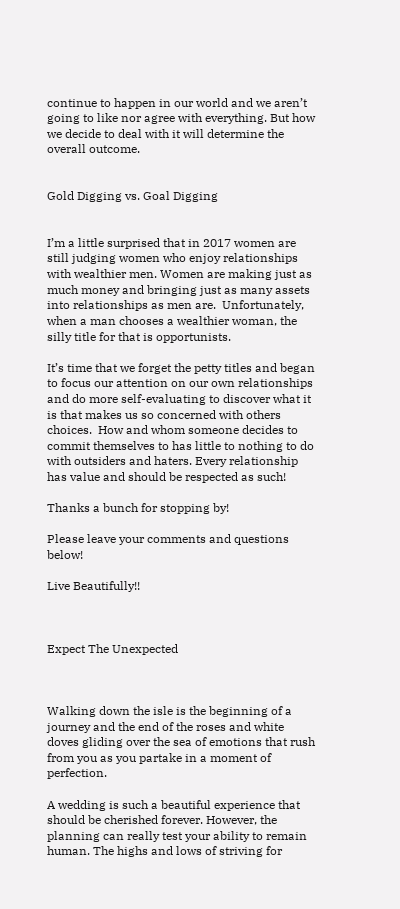continue to happen in our world and we aren’t going to like nor agree with everything. But how we decide to deal with it will determine the overall outcome.


Gold Digging vs. Goal Digging


I’m a little surprised that in 2017 women are still judging women who enjoy relationships with wealthier men. Women are making just as much money and bringing just as many assets into relationships as men are.  Unfortunately, when a man chooses a wealthier woman, the silly title for that is opportunists.

It’s time that we forget the petty titles and began to focus our attention on our own relationships and do more self-evaluating to discover what it is that makes us so concerned with others choices.  How and whom someone decides to commit themselves to has little to nothing to do with outsiders and haters. Every relationship has value and should be respected as such!

Thanks a bunch for stopping by!

Please leave your comments and questions below!

Live Beautifully!!



Expect The Unexpected



Walking down the isle is the beginning of a journey and the end of the roses and white doves gliding over the sea of emotions that rush from you as you partake in a moment of perfection.

A wedding is such a beautiful experience that should be cherished forever. However, the planning can really test your ability to remain human. The highs and lows of striving for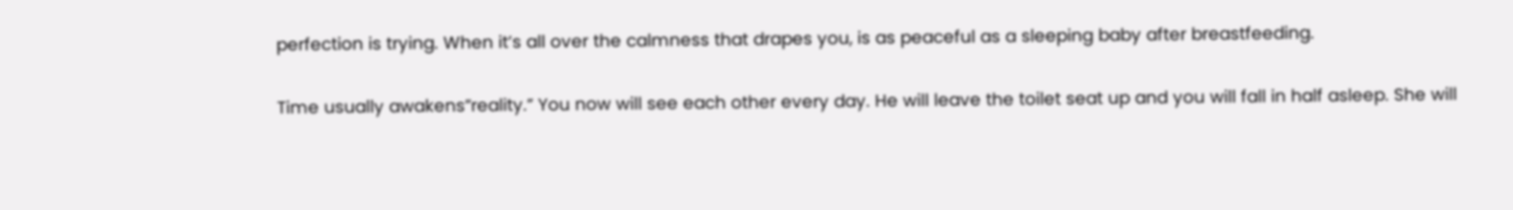perfection is trying. When it’s all over the calmness that drapes you, is as peaceful as a sleeping baby after breastfeeding.

Time usually awakens”reality.” You now will see each other every day. He will leave the toilet seat up and you will fall in half asleep. She will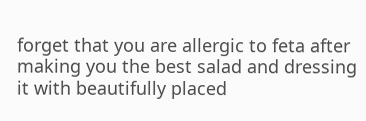forget that you are allergic to feta after making you the best salad and dressing it with beautifully placed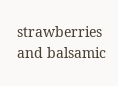strawberries and balsamic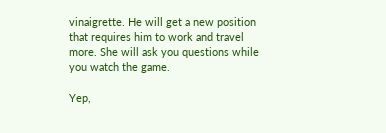vinaigrette. He will get a new position that requires him to work and travel more. She will ask you questions while you watch the game.

Yep,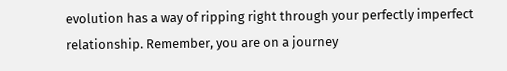evolution has a way of ripping right through your perfectly imperfect relationship. Remember, you are on a journey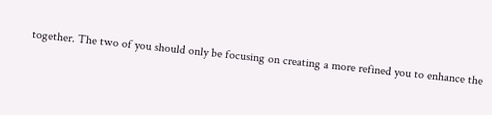together. The two of you should only be focusing on creating a more refined you to enhance the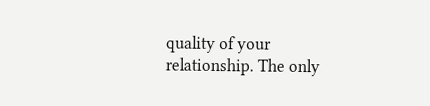quality of your relationship. The only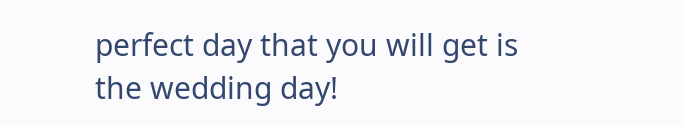perfect day that you will get is the wedding day!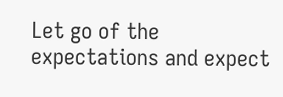Let go of the expectations and expect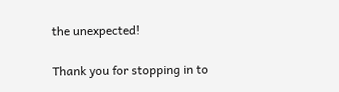the unexpected!

Thank you for stopping in to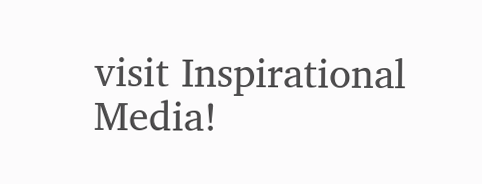visit Inspirational Media!